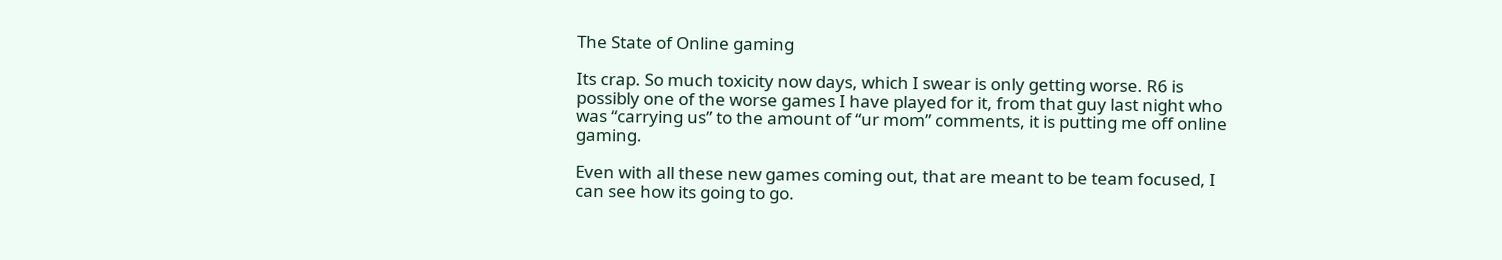The State of Online gaming

Its crap. So much toxicity now days, which I swear is only getting worse. R6 is possibly one of the worse games I have played for it, from that guy last night who was “carrying us” to the amount of “ur mom” comments, it is putting me off online gaming.

Even with all these new games coming out, that are meant to be team focused, I can see how its going to go.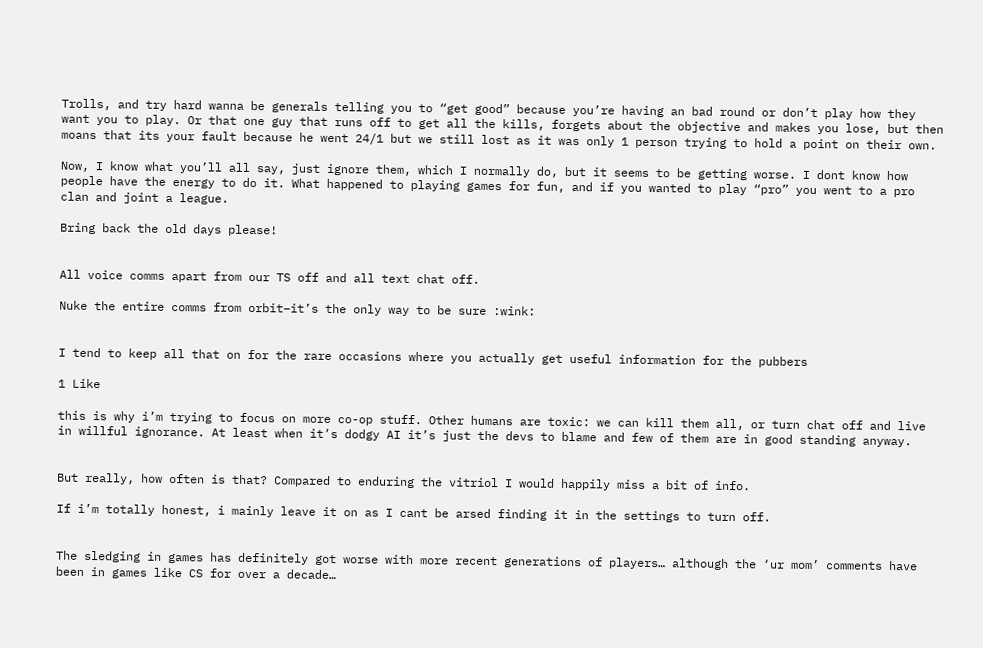Trolls, and try hard wanna be generals telling you to “get good” because you’re having an bad round or don’t play how they want you to play. Or that one guy that runs off to get all the kills, forgets about the objective and makes you lose, but then moans that its your fault because he went 24/1 but we still lost as it was only 1 person trying to hold a point on their own.

Now, I know what you’ll all say, just ignore them, which I normally do, but it seems to be getting worse. I dont know how people have the energy to do it. What happened to playing games for fun, and if you wanted to play “pro” you went to a pro clan and joint a league.

Bring back the old days please!


All voice comms apart from our TS off and all text chat off.

Nuke the entire comms from orbit–it’s the only way to be sure :wink:


I tend to keep all that on for the rare occasions where you actually get useful information for the pubbers

1 Like

this is why i’m trying to focus on more co-op stuff. Other humans are toxic: we can kill them all, or turn chat off and live in willful ignorance. At least when it’s dodgy AI it’s just the devs to blame and few of them are in good standing anyway.


But really, how often is that? Compared to enduring the vitriol I would happily miss a bit of info.

If i’m totally honest, i mainly leave it on as I cant be arsed finding it in the settings to turn off.


The sledging in games has definitely got worse with more recent generations of players… although the ‘ur mom’ comments have been in games like CS for over a decade…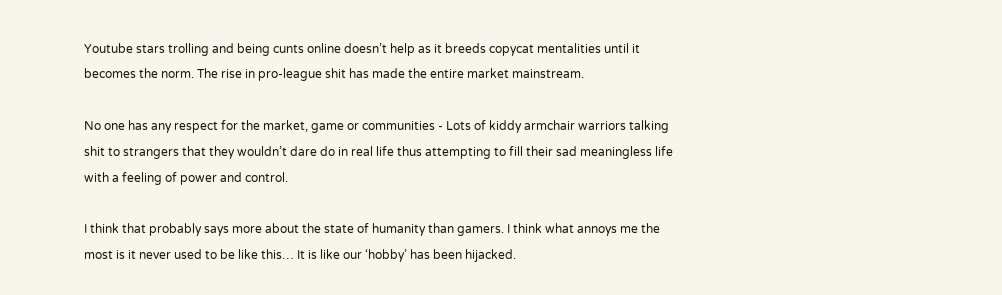Youtube stars trolling and being cunts online doesn’t help as it breeds copycat mentalities until it becomes the norm. The rise in pro-league shit has made the entire market mainstream.

No one has any respect for the market, game or communities - Lots of kiddy armchair warriors talking shit to strangers that they wouldn’t dare do in real life thus attempting to fill their sad meaningless life with a feeling of power and control.

I think that probably says more about the state of humanity than gamers. I think what annoys me the most is it never used to be like this… It is like our ‘hobby’ has been hijacked.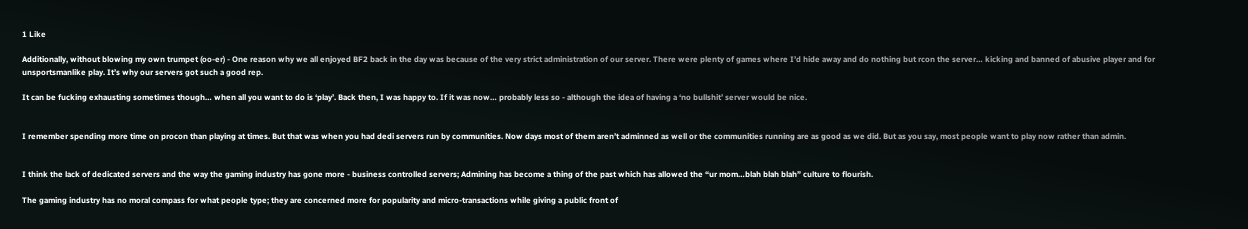1 Like

Additionally, without blowing my own trumpet (oo-er) - One reason why we all enjoyed BF2 back in the day was because of the very strict administration of our server. There were plenty of games where I’d hide away and do nothing but rcon the server… kicking and banned of abusive player and for unsportsmanlike play. It’s why our servers got such a good rep.

It can be fucking exhausting sometimes though… when all you want to do is ‘play’. Back then, I was happy to. If it was now… probably less so - although the idea of having a ‘no bullshit’ server would be nice.


I remember spending more time on procon than playing at times. But that was when you had dedi servers run by communities. Now days most of them aren’t adminned as well or the communities running are as good as we did. But as you say, most people want to play now rather than admin.


I think the lack of dedicated servers and the way the gaming industry has gone more - business controlled servers; Admining has become a thing of the past which has allowed the “ur mom…blah blah blah” culture to flourish.

The gaming industry has no moral compass for what people type; they are concerned more for popularity and micro-transactions while giving a public front of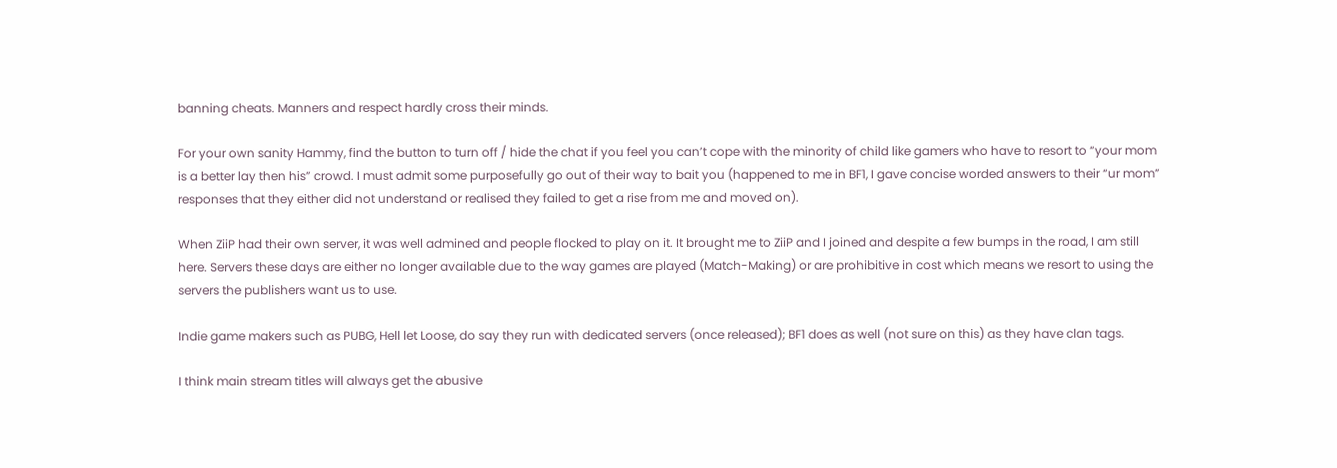banning cheats. Manners and respect hardly cross their minds.

For your own sanity Hammy, find the button to turn off / hide the chat if you feel you can’t cope with the minority of child like gamers who have to resort to “your mom is a better lay then his” crowd. I must admit some purposefully go out of their way to bait you (happened to me in BF1, I gave concise worded answers to their “ur mom” responses that they either did not understand or realised they failed to get a rise from me and moved on).

When ZiiP had their own server, it was well admined and people flocked to play on it. It brought me to ZiiP and I joined and despite a few bumps in the road, I am still here. Servers these days are either no longer available due to the way games are played (Match-Making) or are prohibitive in cost which means we resort to using the servers the publishers want us to use.

Indie game makers such as PUBG, Hell let Loose, do say they run with dedicated servers (once released); BF1 does as well (not sure on this) as they have clan tags.

I think main stream titles will always get the abusive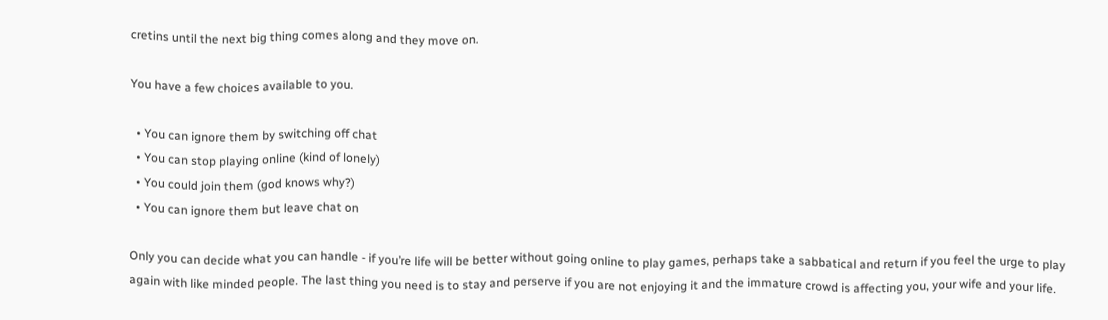cretins until the next big thing comes along and they move on.

You have a few choices available to you.

  • You can ignore them by switching off chat
  • You can stop playing online (kind of lonely)
  • You could join them (god knows why?)
  • You can ignore them but leave chat on

Only you can decide what you can handle - if you’re life will be better without going online to play games, perhaps take a sabbatical and return if you feel the urge to play again with like minded people. The last thing you need is to stay and perserve if you are not enjoying it and the immature crowd is affecting you, your wife and your life.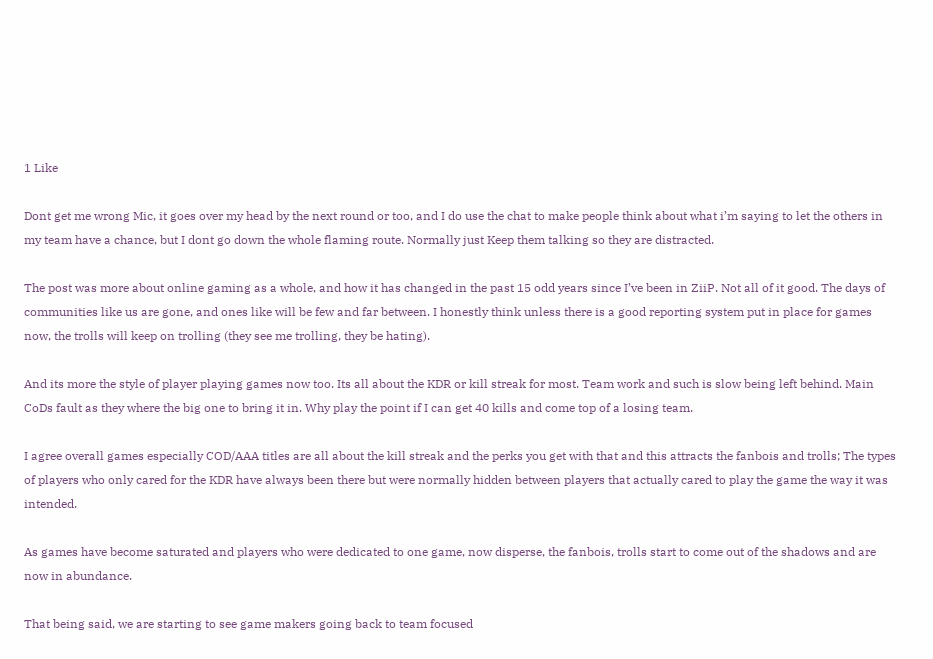1 Like

Dont get me wrong Mic, it goes over my head by the next round or too, and I do use the chat to make people think about what i’m saying to let the others in my team have a chance, but I dont go down the whole flaming route. Normally just Keep them talking so they are distracted.

The post was more about online gaming as a whole, and how it has changed in the past 15 odd years since I’ve been in ZiiP. Not all of it good. The days of communities like us are gone, and ones like will be few and far between. I honestly think unless there is a good reporting system put in place for games now, the trolls will keep on trolling (they see me trolling, they be hating).

And its more the style of player playing games now too. Its all about the KDR or kill streak for most. Team work and such is slow being left behind. Main CoDs fault as they where the big one to bring it in. Why play the point if I can get 40 kills and come top of a losing team.

I agree overall games especially COD/AAA titles are all about the kill streak and the perks you get with that and this attracts the fanbois and trolls; The types of players who only cared for the KDR have always been there but were normally hidden between players that actually cared to play the game the way it was intended.

As games have become saturated and players who were dedicated to one game, now disperse, the fanbois, trolls start to come out of the shadows and are now in abundance.

That being said, we are starting to see game makers going back to team focused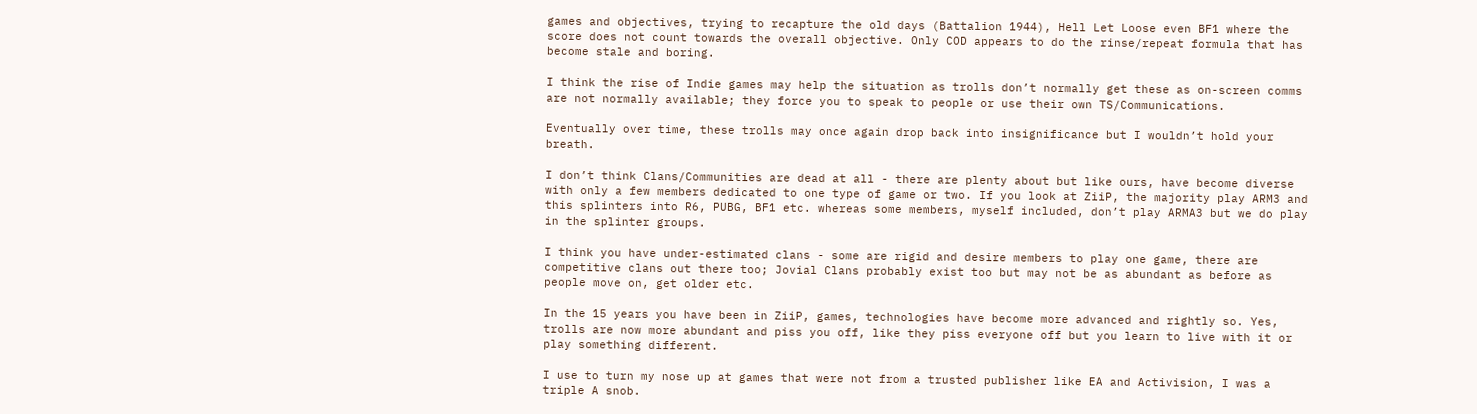games and objectives, trying to recapture the old days (Battalion 1944), Hell Let Loose even BF1 where the score does not count towards the overall objective. Only COD appears to do the rinse/repeat formula that has become stale and boring.

I think the rise of Indie games may help the situation as trolls don’t normally get these as on-screen comms are not normally available; they force you to speak to people or use their own TS/Communications.

Eventually over time, these trolls may once again drop back into insignificance but I wouldn’t hold your breath.

I don’t think Clans/Communities are dead at all - there are plenty about but like ours, have become diverse with only a few members dedicated to one type of game or two. If you look at ZiiP, the majority play ARM3 and this splinters into R6, PUBG, BF1 etc. whereas some members, myself included, don’t play ARMA3 but we do play in the splinter groups.

I think you have under-estimated clans - some are rigid and desire members to play one game, there are competitive clans out there too; Jovial Clans probably exist too but may not be as abundant as before as people move on, get older etc.

In the 15 years you have been in ZiiP, games, technologies have become more advanced and rightly so. Yes, trolls are now more abundant and piss you off, like they piss everyone off but you learn to live with it or play something different.

I use to turn my nose up at games that were not from a trusted publisher like EA and Activision, I was a triple A snob.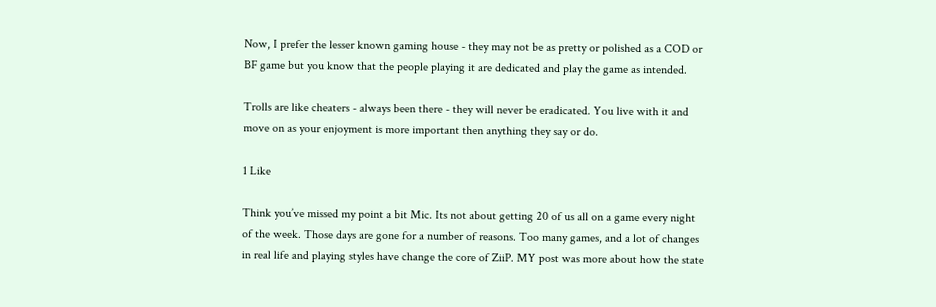Now, I prefer the lesser known gaming house - they may not be as pretty or polished as a COD or BF game but you know that the people playing it are dedicated and play the game as intended.

Trolls are like cheaters - always been there - they will never be eradicated. You live with it and move on as your enjoyment is more important then anything they say or do.

1 Like

Think you’ve missed my point a bit Mic. Its not about getting 20 of us all on a game every night of the week. Those days are gone for a number of reasons. Too many games, and a lot of changes in real life and playing styles have change the core of ZiiP. MY post was more about how the state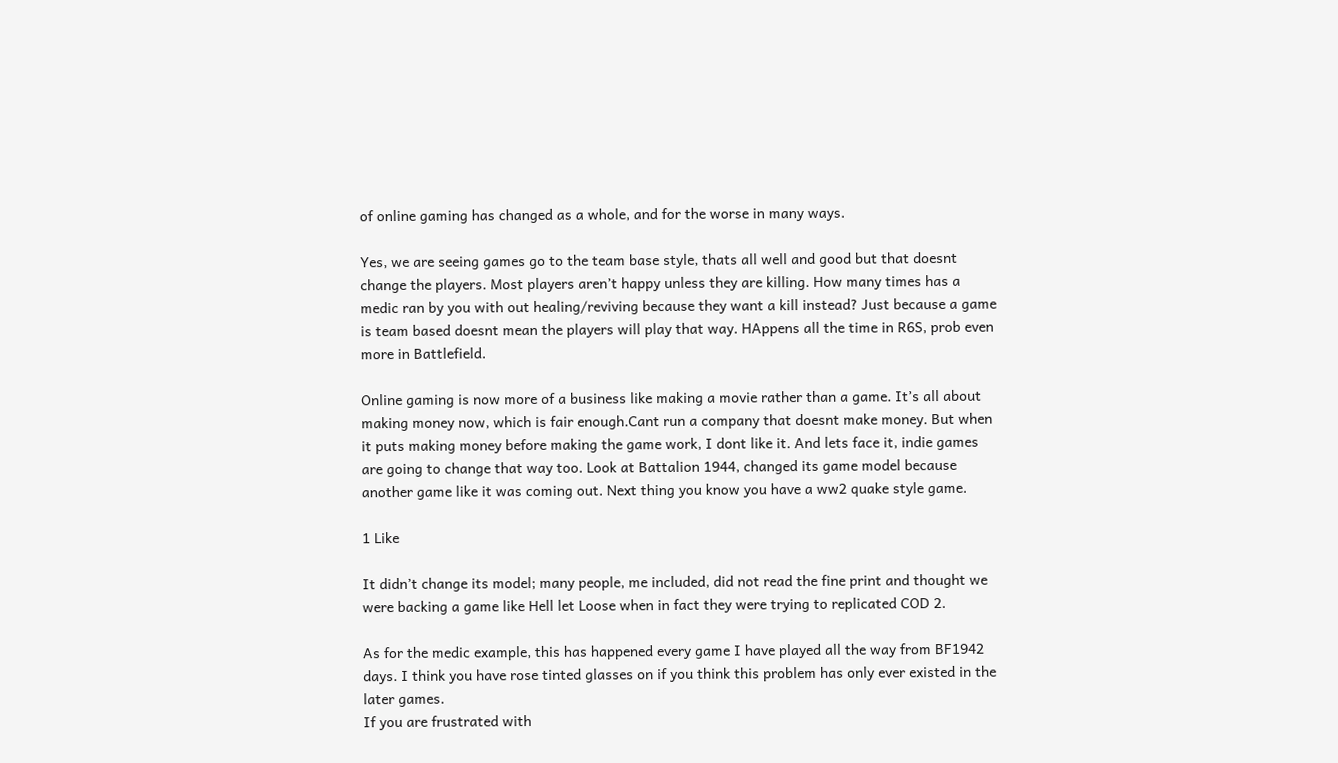of online gaming has changed as a whole, and for the worse in many ways.

Yes, we are seeing games go to the team base style, thats all well and good but that doesnt change the players. Most players aren’t happy unless they are killing. How many times has a medic ran by you with out healing/reviving because they want a kill instead? Just because a game is team based doesnt mean the players will play that way. HAppens all the time in R6S, prob even more in Battlefield.

Online gaming is now more of a business like making a movie rather than a game. It’s all about making money now, which is fair enough.Cant run a company that doesnt make money. But when it puts making money before making the game work, I dont like it. And lets face it, indie games are going to change that way too. Look at Battalion 1944, changed its game model because another game like it was coming out. Next thing you know you have a ww2 quake style game.

1 Like

It didn’t change its model; many people, me included, did not read the fine print and thought we were backing a game like Hell let Loose when in fact they were trying to replicated COD 2.

As for the medic example, this has happened every game I have played all the way from BF1942 days. I think you have rose tinted glasses on if you think this problem has only ever existed in the later games.
If you are frustrated with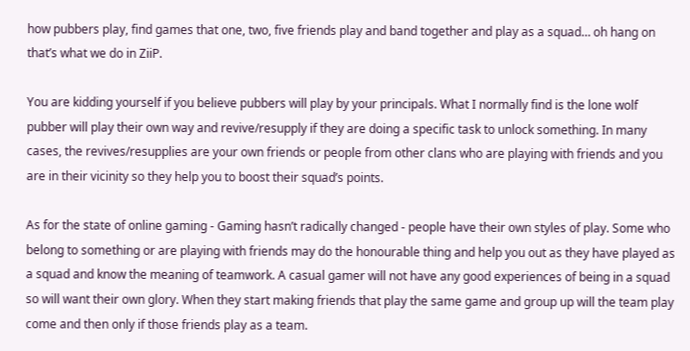how pubbers play, find games that one, two, five friends play and band together and play as a squad… oh hang on that’s what we do in ZiiP.

You are kidding yourself if you believe pubbers will play by your principals. What I normally find is the lone wolf pubber will play their own way and revive/resupply if they are doing a specific task to unlock something. In many cases, the revives/resupplies are your own friends or people from other clans who are playing with friends and you are in their vicinity so they help you to boost their squad’s points.

As for the state of online gaming - Gaming hasn’t radically changed - people have their own styles of play. Some who belong to something or are playing with friends may do the honourable thing and help you out as they have played as a squad and know the meaning of teamwork. A casual gamer will not have any good experiences of being in a squad so will want their own glory. When they start making friends that play the same game and group up will the team play come and then only if those friends play as a team.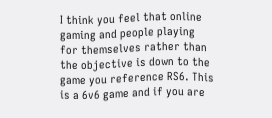I think you feel that online gaming and people playing for themselves rather than the objective is down to the game you reference RS6. This is a 6v6 game and if you are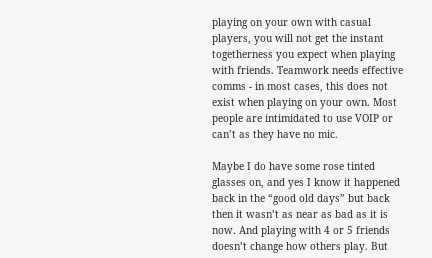playing on your own with casual players, you will not get the instant togetherness you expect when playing with friends. Teamwork needs effective comms - in most cases, this does not exist when playing on your own. Most people are intimidated to use VOIP or can’t as they have no mic.

Maybe I do have some rose tinted glasses on, and yes I know it happened back in the “good old days” but back then it wasn’t as near as bad as it is now. And playing with 4 or 5 friends doesn’t change how others play. But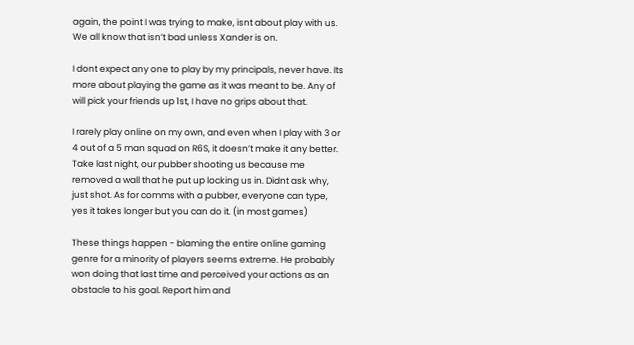again, the point I was trying to make, isnt about play with us. We all know that isn’t bad unless Xander is on.

I dont expect any one to play by my principals, never have. Its more about playing the game as it was meant to be. Any of will pick your friends up 1st, I have no grips about that.

I rarely play online on my own, and even when I play with 3 or 4 out of a 5 man squad on R6S, it doesn’t make it any better. Take last night, our pubber shooting us because me removed a wall that he put up locking us in. Didnt ask why, just shot. As for comms with a pubber, everyone can type, yes it takes longer but you can do it. (in most games)

These things happen - blaming the entire online gaming genre for a minority of players seems extreme. He probably won doing that last time and perceived your actions as an obstacle to his goal. Report him and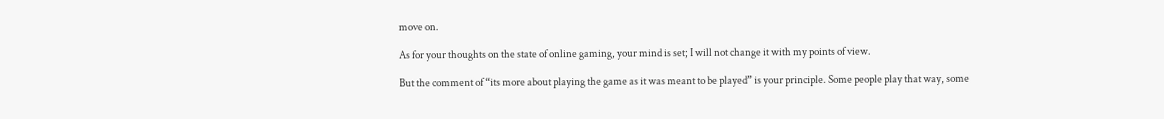move on.

As for your thoughts on the state of online gaming, your mind is set; I will not change it with my points of view.

But the comment of “its more about playing the game as it was meant to be played” is your principle. Some people play that way, some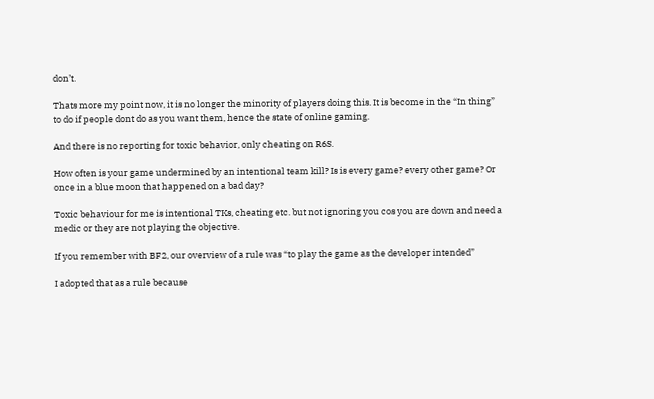don’t.

Thats more my point now, it is no longer the minority of players doing this. It is become in the “In thing” to do if people dont do as you want them, hence the state of online gaming.

And there is no reporting for toxic behavior, only cheating on R6S.

How often is your game undermined by an intentional team kill? Is is every game? every other game? Or once in a blue moon that happened on a bad day?

Toxic behaviour for me is intentional TKs, cheating etc. but not ignoring you cos you are down and need a medic or they are not playing the objective.

If you remember with BF2, our overview of a rule was “to play the game as the developer intended”

I adopted that as a rule because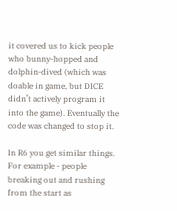it covered us to kick people who bunny-hopped and dolphin-dived (which was doable in game, but DICE didn’t actively program it into the game). Eventually the code was changed to stop it.

In R6 you get similar things. For example - people breaking out and rushing from the start as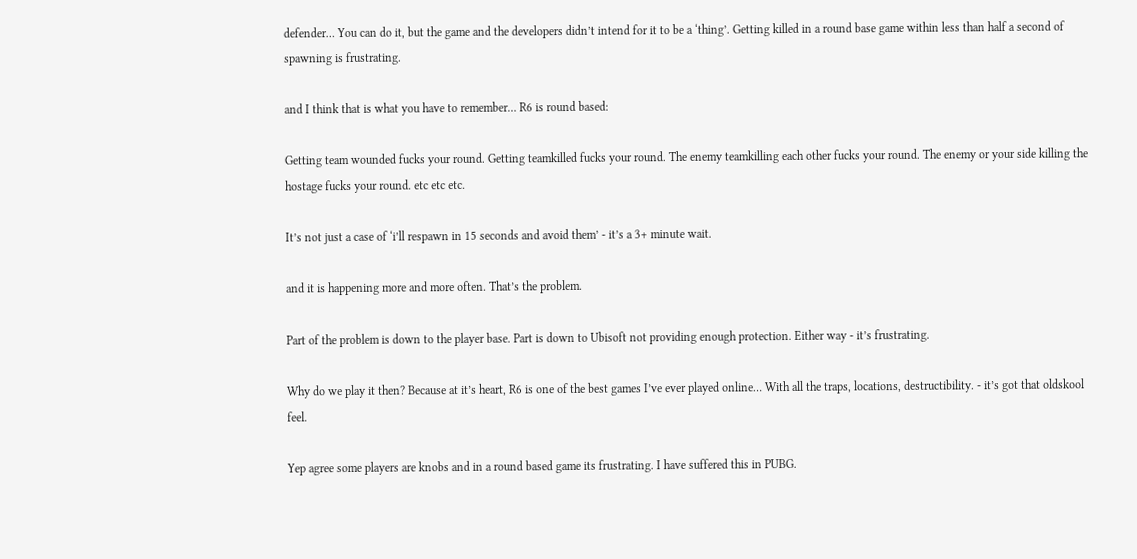defender… You can do it, but the game and the developers didn’t intend for it to be a ‘thing’. Getting killed in a round base game within less than half a second of spawning is frustrating.

and I think that is what you have to remember… R6 is round based:

Getting team wounded fucks your round. Getting teamkilled fucks your round. The enemy teamkilling each other fucks your round. The enemy or your side killing the hostage fucks your round. etc etc etc.

It’s not just a case of ‘i’ll respawn in 15 seconds and avoid them’ - it’s a 3+ minute wait.

and it is happening more and more often. That’s the problem.

Part of the problem is down to the player base. Part is down to Ubisoft not providing enough protection. Either way - it’s frustrating.

Why do we play it then? Because at it’s heart, R6 is one of the best games I’ve ever played online… With all the traps, locations, destructibility. - it’s got that oldskool feel.

Yep agree some players are knobs and in a round based game its frustrating. I have suffered this in PUBG.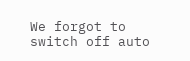We forgot to switch off auto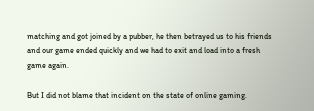matching and got joined by a pubber, he then betrayed us to his friends and our game ended quickly and we had to exit and load into a fresh game again.

But I did not blame that incident on the state of online gaming.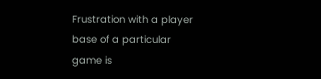Frustration with a player base of a particular game is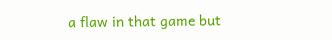a flaw in that game but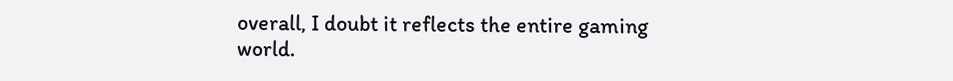overall, I doubt it reflects the entire gaming world.